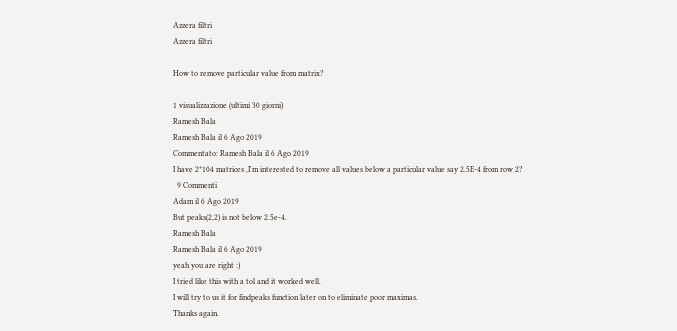Azzera filtri
Azzera filtri

How to remove particular value from matrix?

1 visualizzazione (ultimi 30 giorni)
Ramesh Bala
Ramesh Bala il 6 Ago 2019
Commentato: Ramesh Bala il 6 Ago 2019
I have 2*104 matrices ,I'm interested to remove all values below a particular value say 2.5E-4 from row 2?
  9 Commenti
Adam il 6 Ago 2019
But peaks(2,2) is not below 2.5e-4.
Ramesh Bala
Ramesh Bala il 6 Ago 2019
yeah you are right :)
I tried like this with a tol and it worked well.
I will try to us it for findpeaks function later on to eliminate poor maximas.
Thanks again.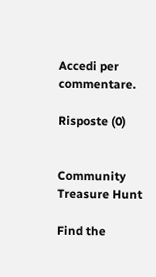Accedi per commentare.

Risposte (0)


Community Treasure Hunt

Find the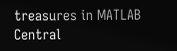treasures in MATLAB Central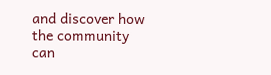and discover how the community can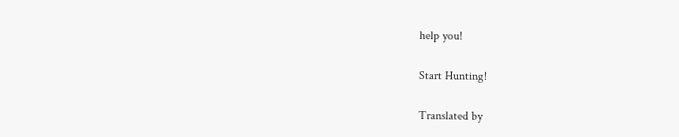help you!

Start Hunting!

Translated by